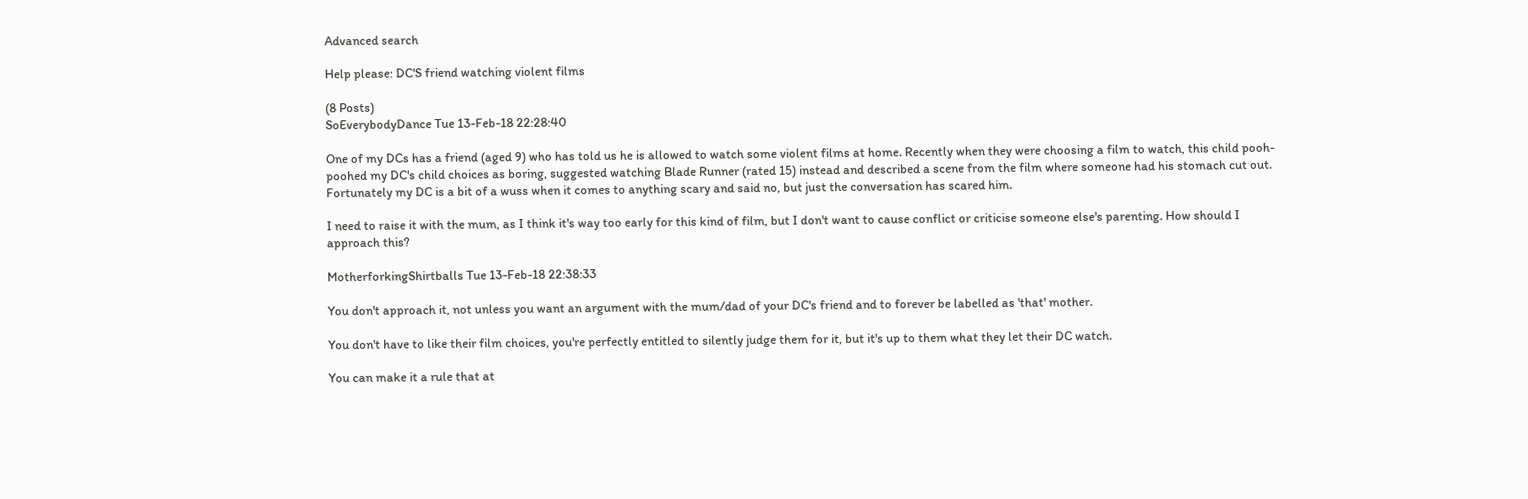Advanced search

Help please: DC'S friend watching violent films

(8 Posts)
SoEverybodyDance Tue 13-Feb-18 22:28:40

One of my DCs has a friend (aged 9) who has told us he is allowed to watch some violent films at home. Recently when they were choosing a film to watch, this child pooh-poohed my DC's child choices as boring, suggested watching Blade Runner (rated 15) instead and described a scene from the film where someone had his stomach cut out. Fortunately my DC is a bit of a wuss when it comes to anything scary and said no, but just the conversation has scared him.

I need to raise it with the mum, as I think it's way too early for this kind of film, but I don't want to cause conflict or criticise someone else's parenting. How should I approach this?

MotherforkingShirtballs Tue 13-Feb-18 22:38:33

You don't approach it, not unless you want an argument with the mum/dad of your DC's friend and to forever be labelled as 'that' mother.

You don't have to like their film choices, you're perfectly entitled to silently judge them for it, but it's up to them what they let their DC watch.

You can make it a rule that at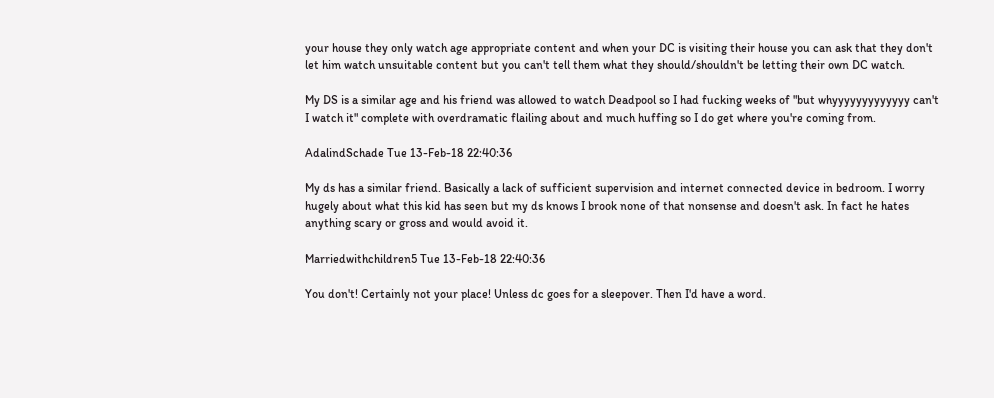your house they only watch age appropriate content and when your DC is visiting their house you can ask that they don't let him watch unsuitable content but you can't tell them what they should/shouldn't be letting their own DC watch.

My DS is a similar age and his friend was allowed to watch Deadpool so I had fucking weeks of "but whyyyyyyyyyyyyy can't I watch it" complete with overdramatic flailing about and much huffing so I do get where you're coming from.

AdalindSchade Tue 13-Feb-18 22:40:36

My ds has a similar friend. Basically a lack of sufficient supervision and internet connected device in bedroom. I worry hugely about what this kid has seen but my ds knows I brook none of that nonsense and doesn't ask. In fact he hates anything scary or gross and would avoid it.

Marriedwithchildren5 Tue 13-Feb-18 22:40:36

You don't! Certainly not your place! Unless dc goes for a sleepover. Then I'd have a word.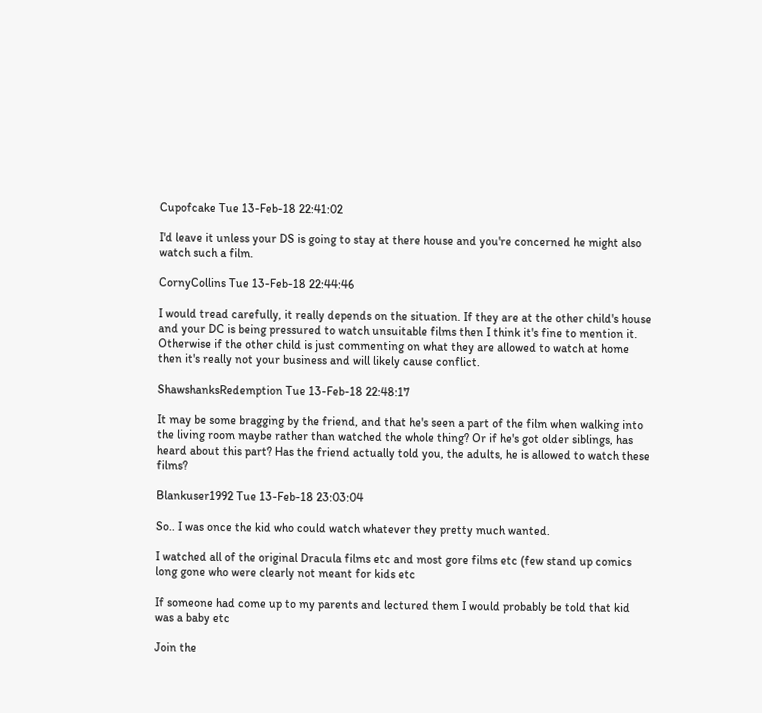Cupofcake Tue 13-Feb-18 22:41:02

I'd leave it unless your DS is going to stay at there house and you're concerned he might also watch such a film.

CornyCollins Tue 13-Feb-18 22:44:46

I would tread carefully, it really depends on the situation. If they are at the other child's house and your DC is being pressured to watch unsuitable films then I think it's fine to mention it. Otherwise if the other child is just commenting on what they are allowed to watch at home then it's really not your business and will likely cause conflict.

ShawshanksRedemption Tue 13-Feb-18 22:48:17

It may be some bragging by the friend, and that he's seen a part of the film when walking into the living room maybe rather than watched the whole thing? Or if he's got older siblings, has heard about this part? Has the friend actually told you, the adults, he is allowed to watch these films?

Blankuser1992 Tue 13-Feb-18 23:03:04

So.. I was once the kid who could watch whatever they pretty much wanted.

I watched all of the original Dracula films etc and most gore films etc (few stand up comics long gone who were clearly not meant for kids etc

If someone had come up to my parents and lectured them I would probably be told that kid was a baby etc

Join the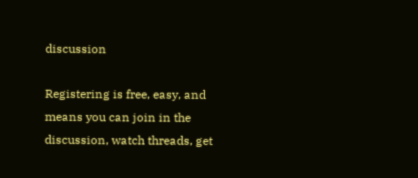discussion

Registering is free, easy, and means you can join in the discussion, watch threads, get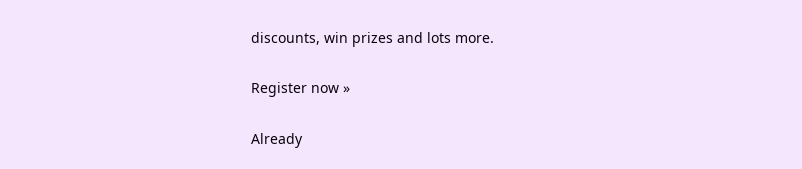discounts, win prizes and lots more.

Register now »

Already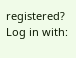registered? Log in with: